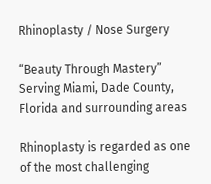Rhinoplasty / Nose Surgery

“Beauty Through Mastery” Serving Miami, Dade County, Florida and surrounding areas

Rhinoplasty is regarded as one of the most challenging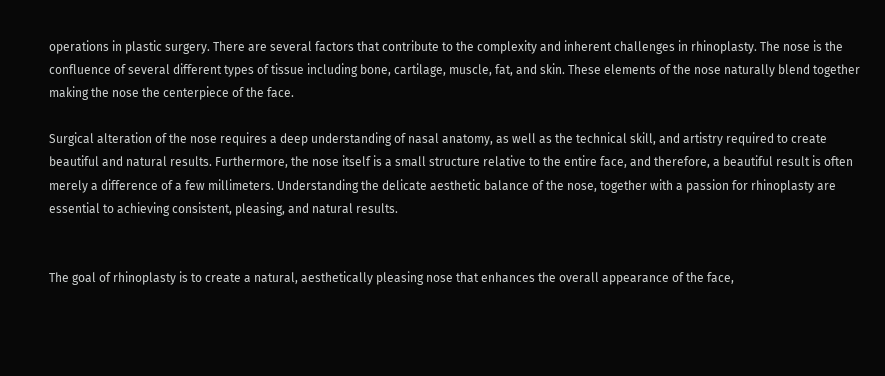operations in plastic surgery. There are several factors that contribute to the complexity and inherent challenges in rhinoplasty. The nose is the confluence of several different types of tissue including bone, cartilage, muscle, fat, and skin. These elements of the nose naturally blend together making the nose the centerpiece of the face.

Surgical alteration of the nose requires a deep understanding of nasal anatomy, as well as the technical skill, and artistry required to create beautiful and natural results. Furthermore, the nose itself is a small structure relative to the entire face, and therefore, a beautiful result is often merely a difference of a few millimeters. Understanding the delicate aesthetic balance of the nose, together with a passion for rhinoplasty are essential to achieving consistent, pleasing, and natural results.


The goal of rhinoplasty is to create a natural, aesthetically pleasing nose that enhances the overall appearance of the face,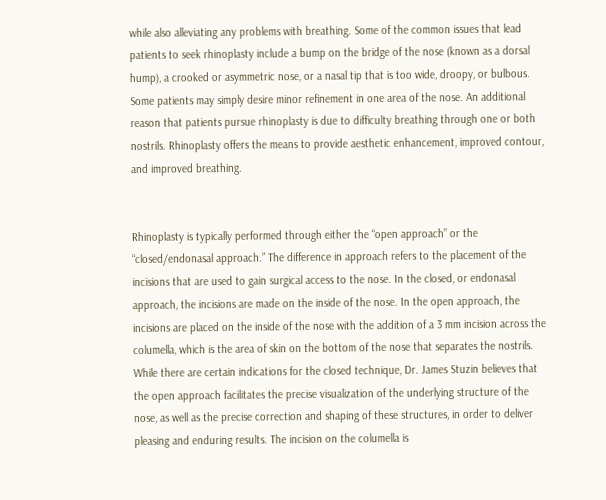while also alleviating any problems with breathing. Some of the common issues that lead patients to seek rhinoplasty include a bump on the bridge of the nose (known as a dorsal hump), a crooked or asymmetric nose, or a nasal tip that is too wide, droopy, or bulbous. Some patients may simply desire minor refinement in one area of the nose. An additional reason that patients pursue rhinoplasty is due to difficulty breathing through one or both nostrils. Rhinoplasty offers the means to provide aesthetic enhancement, improved contour, and improved breathing.


Rhinoplasty is typically performed through either the “open approach” or the “closed/endonasal approach.” The difference in approach refers to the placement of the incisions that are used to gain surgical access to the nose. In the closed, or endonasal approach, the incisions are made on the inside of the nose. In the open approach, the incisions are placed on the inside of the nose with the addition of a 3 mm incision across the columella, which is the area of skin on the bottom of the nose that separates the nostrils. While there are certain indications for the closed technique, Dr. James Stuzin believes that the open approach facilitates the precise visualization of the underlying structure of the nose, as well as the precise correction and shaping of these structures, in order to deliver pleasing and enduring results. The incision on the columella is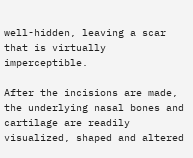well-hidden, leaving a scar that is virtually imperceptible.

After the incisions are made, the underlying nasal bones and cartilage are readily visualized, shaped and altered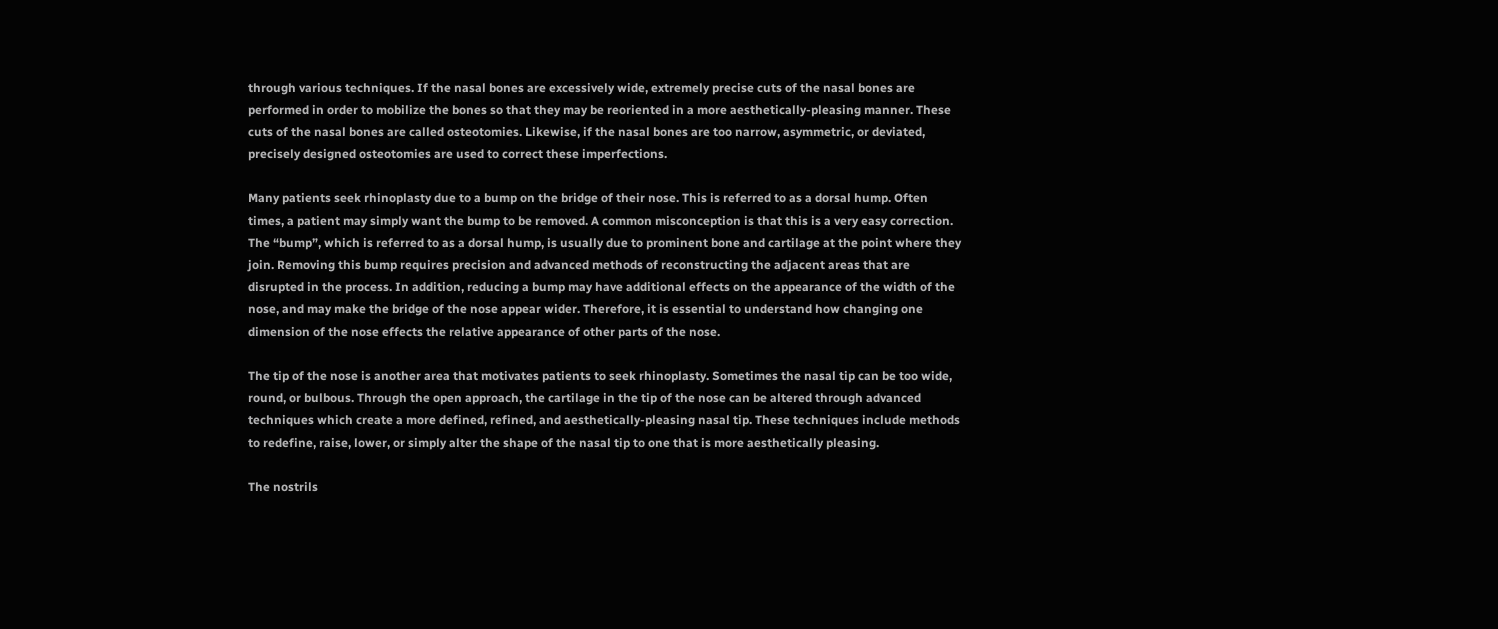through various techniques. If the nasal bones are excessively wide, extremely precise cuts of the nasal bones are performed in order to mobilize the bones so that they may be reoriented in a more aesthetically-pleasing manner. These cuts of the nasal bones are called osteotomies. Likewise, if the nasal bones are too narrow, asymmetric, or deviated, precisely designed osteotomies are used to correct these imperfections.

Many patients seek rhinoplasty due to a bump on the bridge of their nose. This is referred to as a dorsal hump. Often times, a patient may simply want the bump to be removed. A common misconception is that this is a very easy correction. The “bump”, which is referred to as a dorsal hump, is usually due to prominent bone and cartilage at the point where they join. Removing this bump requires precision and advanced methods of reconstructing the adjacent areas that are disrupted in the process. In addition, reducing a bump may have additional effects on the appearance of the width of the nose, and may make the bridge of the nose appear wider. Therefore, it is essential to understand how changing one dimension of the nose effects the relative appearance of other parts of the nose.

The tip of the nose is another area that motivates patients to seek rhinoplasty. Sometimes the nasal tip can be too wide, round, or bulbous. Through the open approach, the cartilage in the tip of the nose can be altered through advanced techniques which create a more defined, refined, and aesthetically-pleasing nasal tip. These techniques include methods to redefine, raise, lower, or simply alter the shape of the nasal tip to one that is more aesthetically pleasing.

The nostrils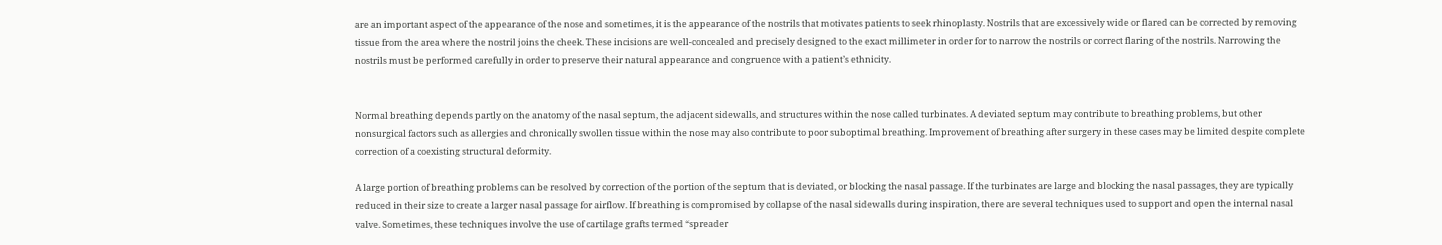are an important aspect of the appearance of the nose and sometimes, it is the appearance of the nostrils that motivates patients to seek rhinoplasty. Nostrils that are excessively wide or flared can be corrected by removing tissue from the area where the nostril joins the cheek. These incisions are well-concealed and precisely designed to the exact millimeter in order for to narrow the nostrils or correct flaring of the nostrils. Narrowing the nostrils must be performed carefully in order to preserve their natural appearance and congruence with a patient’s ethnicity.


Normal breathing depends partly on the anatomy of the nasal septum, the adjacent sidewalls, and structures within the nose called turbinates. A deviated septum may contribute to breathing problems, but other nonsurgical factors such as allergies and chronically swollen tissue within the nose may also contribute to poor suboptimal breathing. Improvement of breathing after surgery in these cases may be limited despite complete correction of a coexisting structural deformity.

A large portion of breathing problems can be resolved by correction of the portion of the septum that is deviated, or blocking the nasal passage. If the turbinates are large and blocking the nasal passages, they are typically reduced in their size to create a larger nasal passage for airflow. If breathing is compromised by collapse of the nasal sidewalls during inspiration, there are several techniques used to support and open the internal nasal valve. Sometimes, these techniques involve the use of cartilage grafts termed “spreader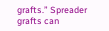grafts.” Spreader grafts can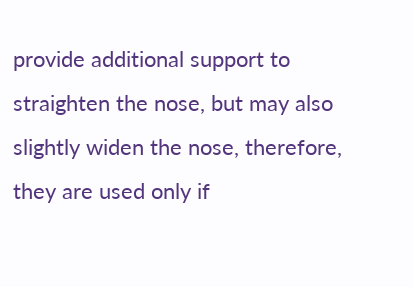provide additional support to straighten the nose, but may also slightly widen the nose, therefore, they are used only if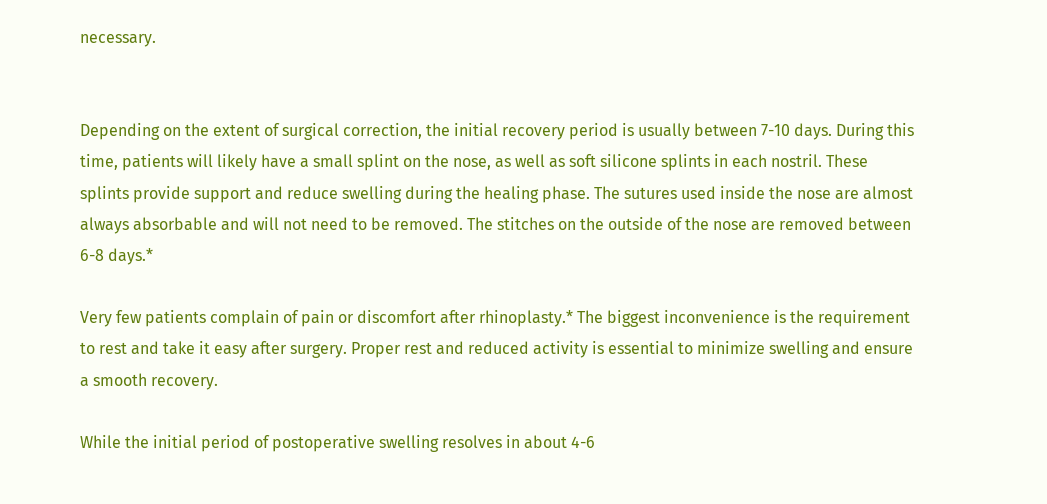necessary.


Depending on the extent of surgical correction, the initial recovery period is usually between 7-10 days. During this time, patients will likely have a small splint on the nose, as well as soft silicone splints in each nostril. These splints provide support and reduce swelling during the healing phase. The sutures used inside the nose are almost always absorbable and will not need to be removed. The stitches on the outside of the nose are removed between 6-8 days.*

Very few patients complain of pain or discomfort after rhinoplasty.* The biggest inconvenience is the requirement to rest and take it easy after surgery. Proper rest and reduced activity is essential to minimize swelling and ensure a smooth recovery.

While the initial period of postoperative swelling resolves in about 4-6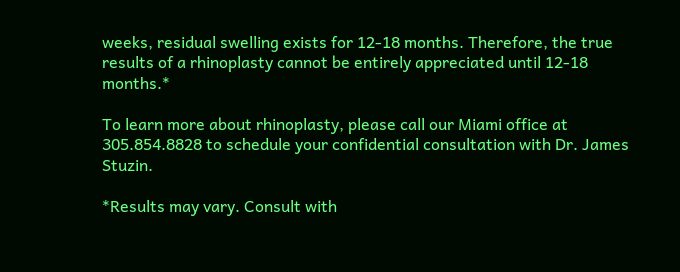weeks, residual swelling exists for 12-18 months. Therefore, the true results of a rhinoplasty cannot be entirely appreciated until 12-18 months.*

To learn more about rhinoplasty, please call our Miami office at 305.854.8828 to schedule your confidential consultation with Dr. James Stuzin.

*Results may vary. Consult with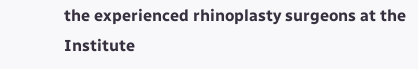the experienced rhinoplasty surgeons at the Institute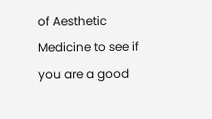of Aesthetic Medicine to see if you are a good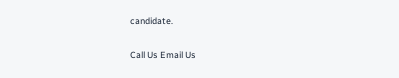candidate.

Call Us Email Us